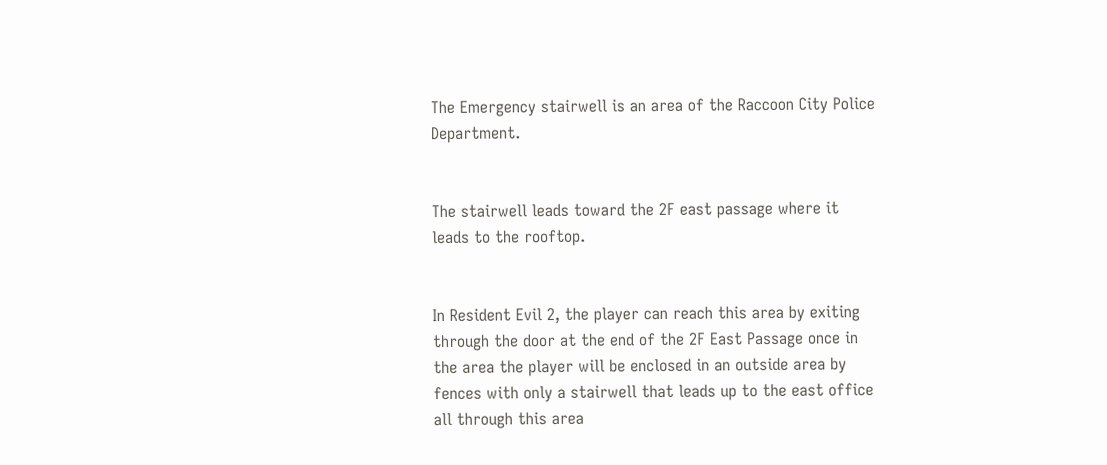The Emergency stairwell is an area of the Raccoon City Police Department.


The stairwell leads toward the 2F east passage where it leads to the rooftop.


In Resident Evil 2, the player can reach this area by exiting through the door at the end of the 2F East Passage once in the area the player will be enclosed in an outside area by fences with only a stairwell that leads up to the east office all through this area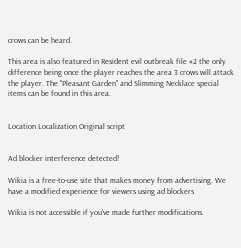crows can be heard.

This area is also featured in Resident evil outbreak file #2 the only difference being once the player reaches the area 3 crows will attack the player. The "Pleasant Garden" and Slimming Necklace special items can be found in this area.


Location Localization Original script


Ad blocker interference detected!

Wikia is a free-to-use site that makes money from advertising. We have a modified experience for viewers using ad blockers

Wikia is not accessible if you’ve made further modifications.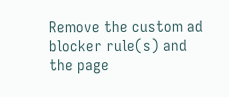Remove the custom ad blocker rule(s) and the page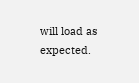will load as expected.